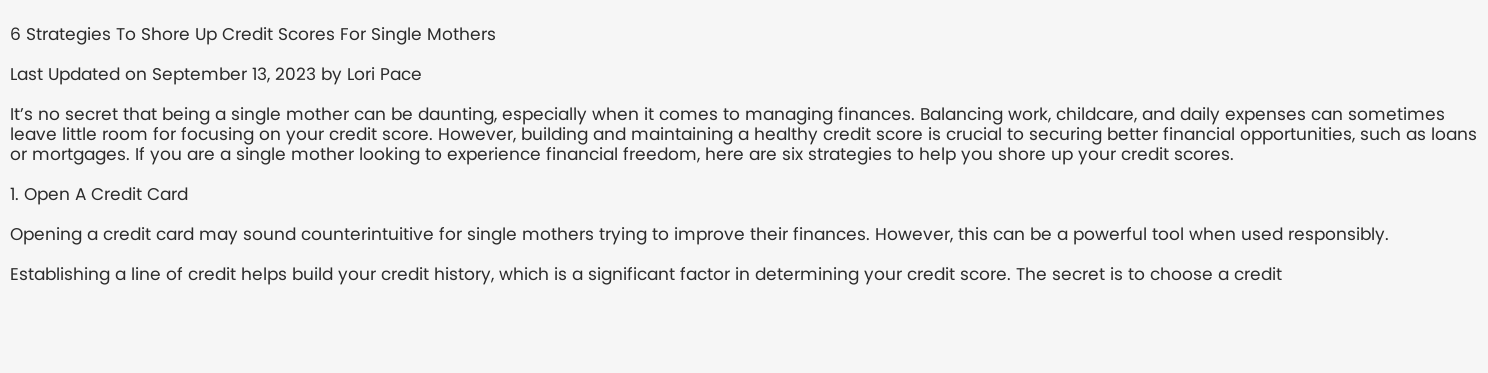6 Strategies To Shore Up Credit Scores For Single Mothers

Last Updated on September 13, 2023 by Lori Pace

It’s no secret that being a single mother can be daunting, especially when it comes to managing finances. Balancing work, childcare, and daily expenses can sometimes leave little room for focusing on your credit score. However, building and maintaining a healthy credit score is crucial to securing better financial opportunities, such as loans or mortgages. If you are a single mother looking to experience financial freedom, here are six strategies to help you shore up your credit scores.

1. Open A Credit Card

Opening a credit card may sound counterintuitive for single mothers trying to improve their finances. However, this can be a powerful tool when used responsibly.

Establishing a line of credit helps build your credit history, which is a significant factor in determining your credit score. The secret is to choose a credit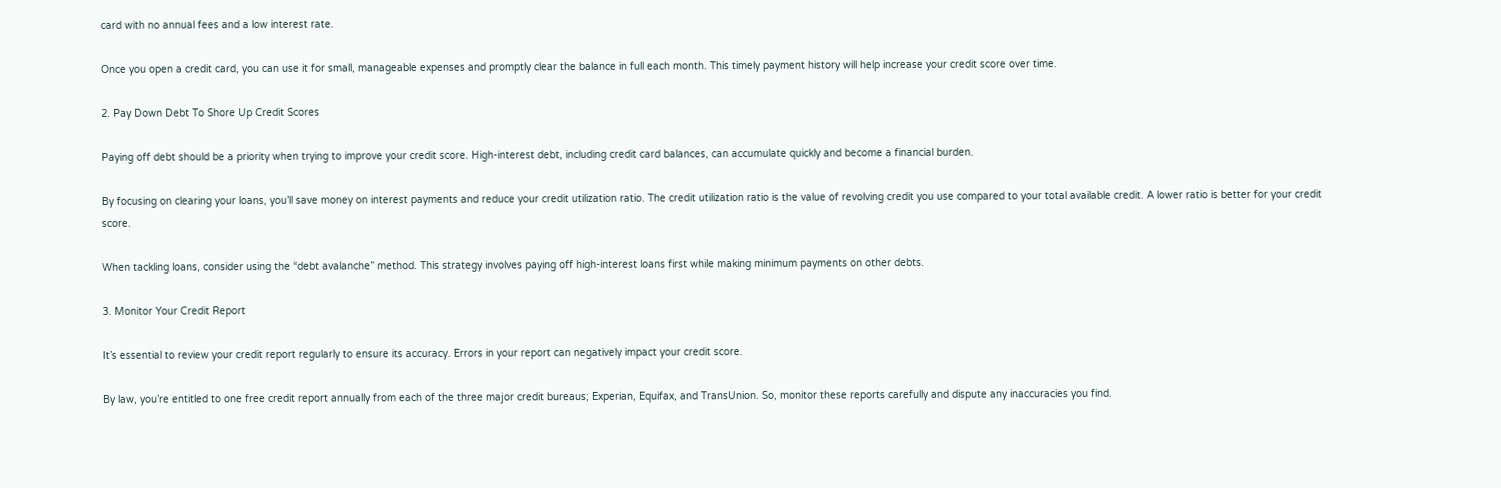card with no annual fees and a low interest rate.

Once you open a credit card, you can use it for small, manageable expenses and promptly clear the balance in full each month. This timely payment history will help increase your credit score over time.

2. Pay Down Debt To Shore Up Credit Scores

Paying off debt should be a priority when trying to improve your credit score. High-interest debt, including credit card balances, can accumulate quickly and become a financial burden.

By focusing on clearing your loans, you’ll save money on interest payments and reduce your credit utilization ratio. The credit utilization ratio is the value of revolving credit you use compared to your total available credit. A lower ratio is better for your credit score.

When tackling loans, consider using the “debt avalanche” method. This strategy involves paying off high-interest loans first while making minimum payments on other debts.

3. Monitor Your Credit Report

It’s essential to review your credit report regularly to ensure its accuracy. Errors in your report can negatively impact your credit score.

By law, you’re entitled to one free credit report annually from each of the three major credit bureaus; Experian, Equifax, and TransUnion. So, monitor these reports carefully and dispute any inaccuracies you find.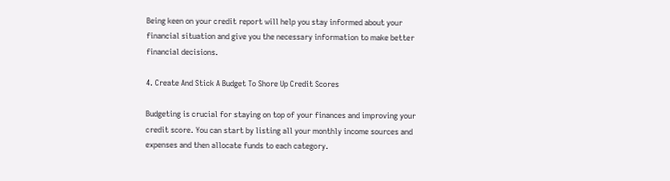Being keen on your credit report will help you stay informed about your financial situation and give you the necessary information to make better financial decisions.

4. Create And Stick A Budget To Shore Up Credit Scores

Budgeting is crucial for staying on top of your finances and improving your credit score. You can start by listing all your monthly income sources and expenses and then allocate funds to each category.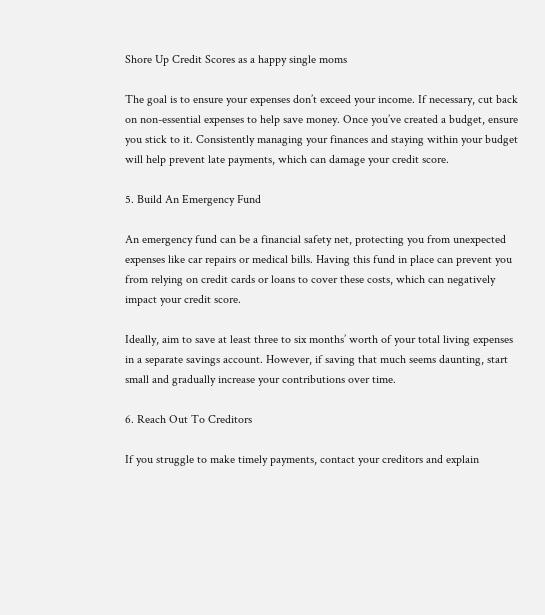Shore Up Credit Scores as a happy single moms

The goal is to ensure your expenses don’t exceed your income. If necessary, cut back on non-essential expenses to help save money. Once you’ve created a budget, ensure you stick to it. Consistently managing your finances and staying within your budget will help prevent late payments, which can damage your credit score.

5. Build An Emergency Fund

An emergency fund can be a financial safety net, protecting you from unexpected expenses like car repairs or medical bills. Having this fund in place can prevent you from relying on credit cards or loans to cover these costs, which can negatively impact your credit score.

Ideally, aim to save at least three to six months’ worth of your total living expenses in a separate savings account. However, if saving that much seems daunting, start small and gradually increase your contributions over time.

6. Reach Out To Creditors

If you struggle to make timely payments, contact your creditors and explain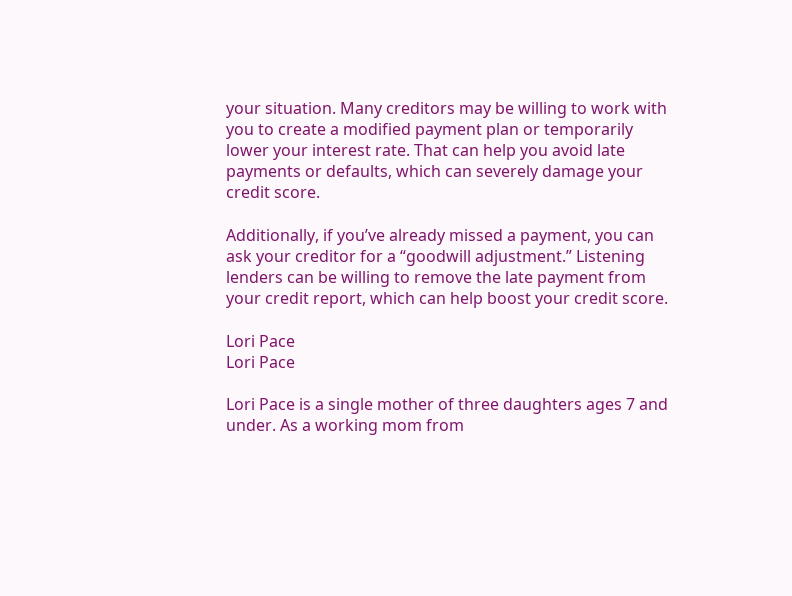your situation. Many creditors may be willing to work with you to create a modified payment plan or temporarily lower your interest rate. That can help you avoid late payments or defaults, which can severely damage your credit score.

Additionally, if you’ve already missed a payment, you can ask your creditor for a “goodwill adjustment.” Listening lenders can be willing to remove the late payment from your credit report, which can help boost your credit score.

Lori Pace
Lori Pace

Lori Pace is a single mother of three daughters ages 7 and under. As a working mom from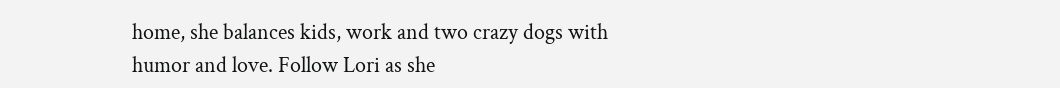home, she balances kids, work and two crazy dogs with humor and love. Follow Lori as she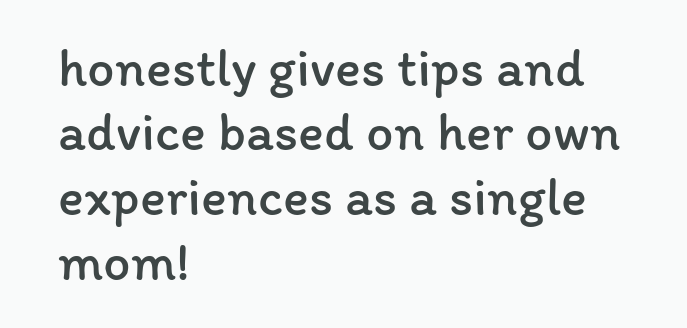honestly gives tips and advice based on her own experiences as a single mom!